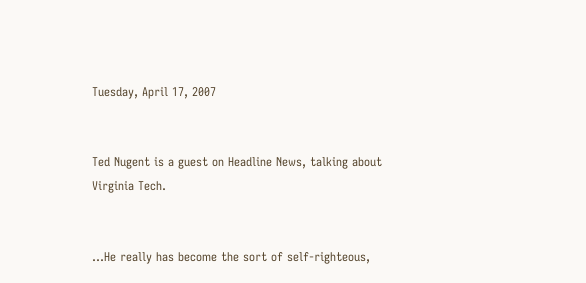Tuesday, April 17, 2007


Ted Nugent is a guest on Headline News, talking about Virginia Tech.


...He really has become the sort of self-righteous,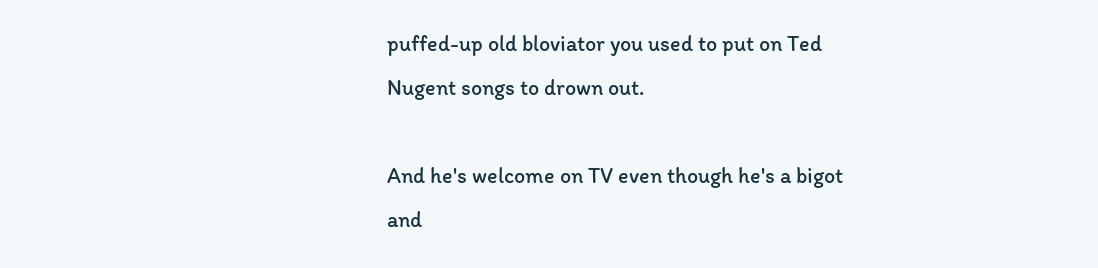puffed-up old bloviator you used to put on Ted Nugent songs to drown out.

And he's welcome on TV even though he's a bigot and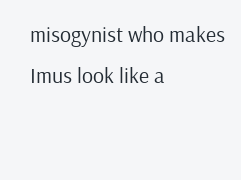misogynist who makes Imus look like a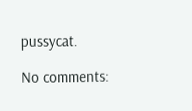pussycat.

No comments: